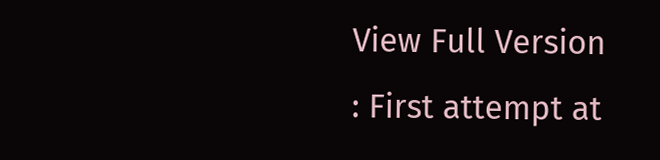View Full Version : First attempt at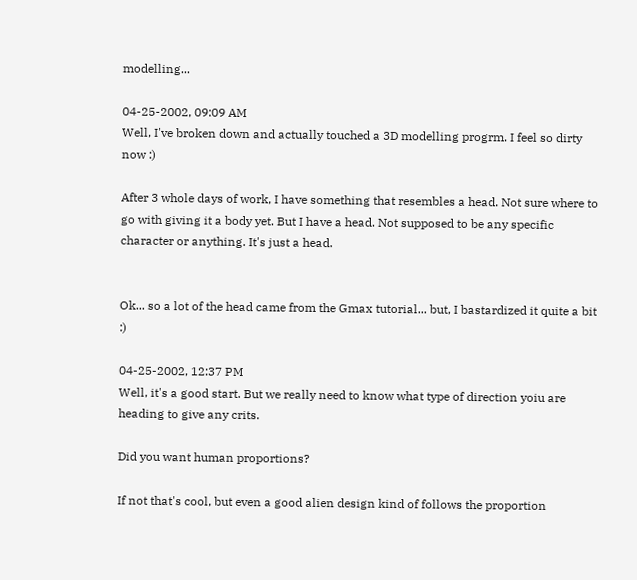modelling...

04-25-2002, 09:09 AM
Well, I've broken down and actually touched a 3D modelling progrm. I feel so dirty now :)

After 3 whole days of work, I have something that resembles a head. Not sure where to go with giving it a body yet. But I have a head. Not supposed to be any specific character or anything. It's just a head.


Ok... so a lot of the head came from the Gmax tutorial... but, I bastardized it quite a bit :)

04-25-2002, 12:37 PM
Well, it's a good start. But we really need to know what type of direction yoiu are heading to give any crits.

Did you want human proportions?

If not that's cool, but even a good alien design kind of follows the proportion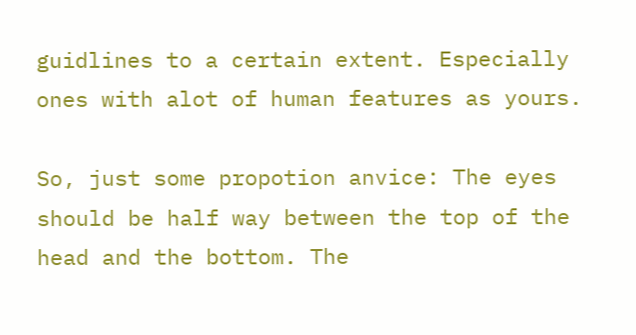guidlines to a certain extent. Especially ones with alot of human features as yours.

So, just some propotion anvice: The eyes should be half way between the top of the head and the bottom. The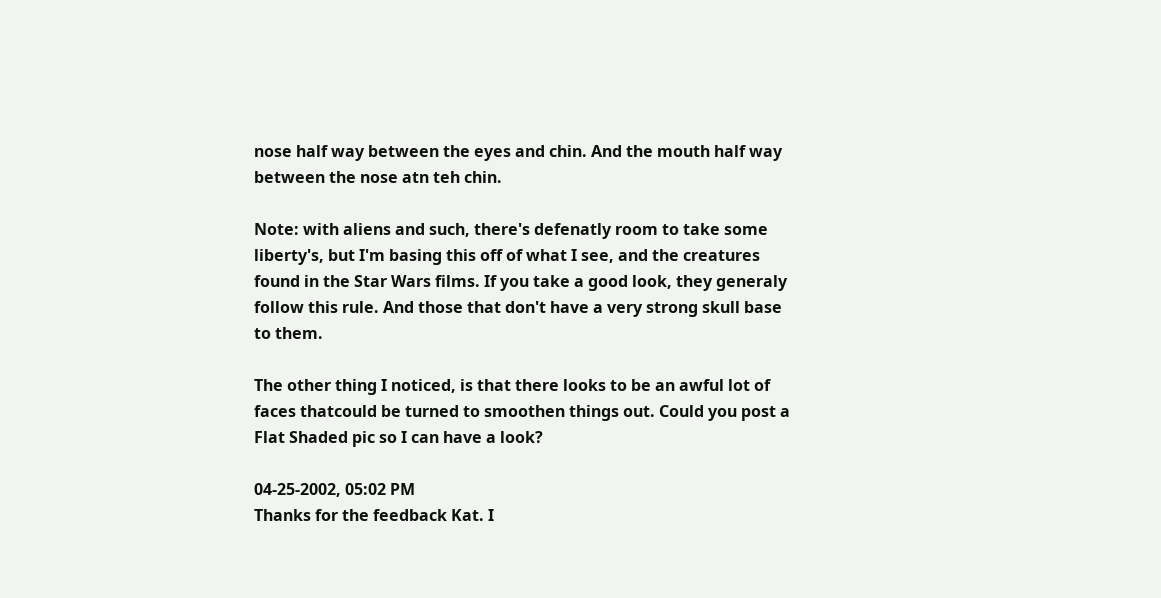nose half way between the eyes and chin. And the mouth half way between the nose atn teh chin.

Note: with aliens and such, there's defenatly room to take some liberty's, but I'm basing this off of what I see, and the creatures found in the Star Wars films. If you take a good look, they generaly follow this rule. And those that don't have a very strong skull base to them.

The other thing I noticed, is that there looks to be an awful lot of faces thatcould be turned to smoothen things out. Could you post a Flat Shaded pic so I can have a look?

04-25-2002, 05:02 PM
Thanks for the feedback Kat. I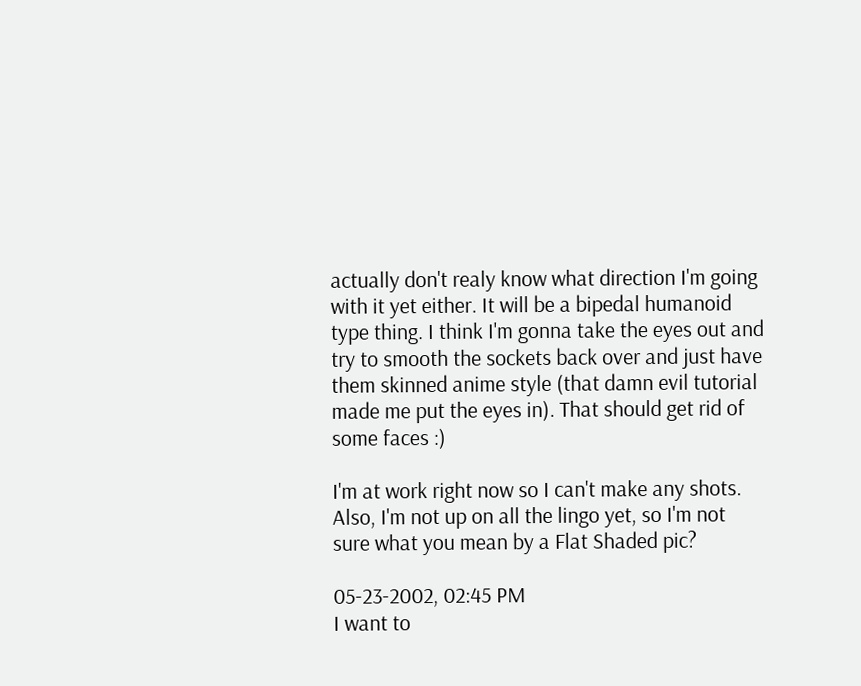actually don't realy know what direction I'm going with it yet either. It will be a bipedal humanoid type thing. I think I'm gonna take the eyes out and try to smooth the sockets back over and just have them skinned anime style (that damn evil tutorial made me put the eyes in). That should get rid of some faces :)

I'm at work right now so I can't make any shots. Also, I'm not up on all the lingo yet, so I'm not sure what you mean by a Flat Shaded pic?

05-23-2002, 02:45 PM
I want to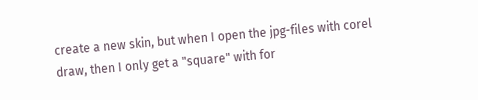create a new skin, but when I open the jpg-files with corel draw, then I only get a "square" with for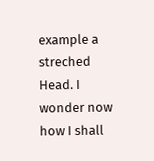example a streched Head. I wonder now how I shall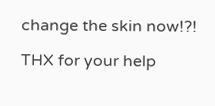change the skin now!?!

THX for your help